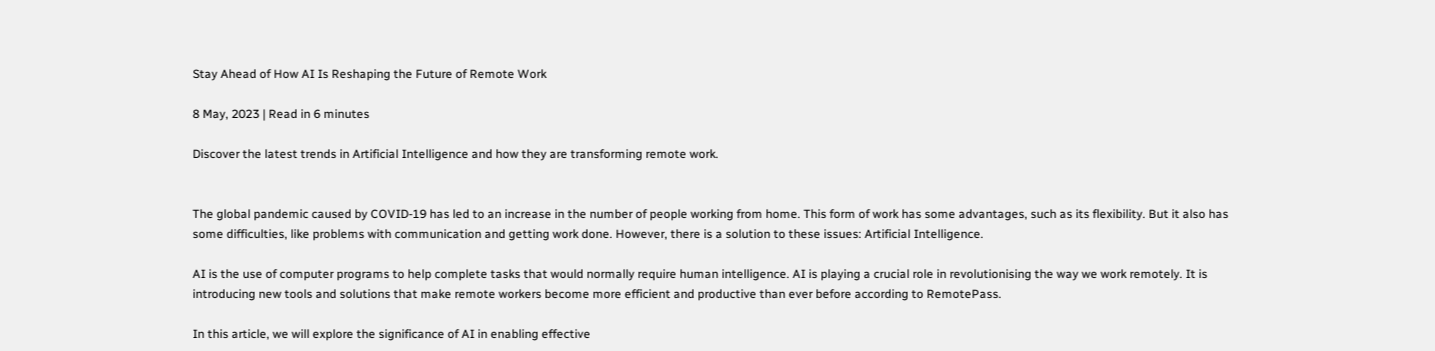Stay Ahead of How AI Is Reshaping the Future of Remote Work

8 May, 2023 | Read in 6 minutes

Discover the latest trends in Artificial Intelligence and how they are transforming remote work.


The global pandemic caused by COVID-19 has led to an increase in the number of people working from home. This form of work has some advantages, such as its flexibility. But it also has some difficulties, like problems with communication and getting work done. However, there is a solution to these issues: Artificial Intelligence.

AI is the use of computer programs to help complete tasks that would normally require human intelligence. AI is playing a crucial role in revolutionising the way we work remotely. It is introducing new tools and solutions that make remote workers become more efficient and productive than ever before according to RemotePass.

In this article, we will explore the significance of AI in enabling effective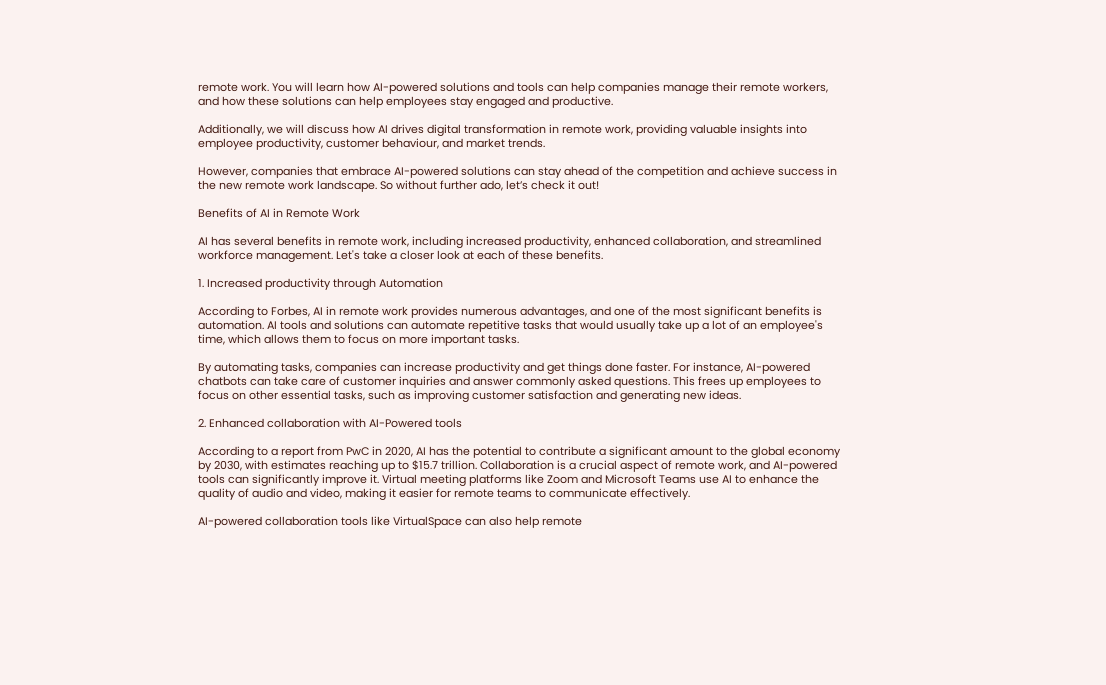remote work. You will learn how AI-powered solutions and tools can help companies manage their remote workers, and how these solutions can help employees stay engaged and productive.

Additionally, we will discuss how AI drives digital transformation in remote work, providing valuable insights into employee productivity, customer behaviour, and market trends.

However, companies that embrace AI-powered solutions can stay ahead of the competition and achieve success in the new remote work landscape. So without further ado, let’s check it out!

Benefits of AI in Remote Work

AI has several benefits in remote work, including increased productivity, enhanced collaboration, and streamlined workforce management. Let's take a closer look at each of these benefits.

1. Increased productivity through Automation

According to Forbes, AI in remote work provides numerous advantages, and one of the most significant benefits is automation. AI tools and solutions can automate repetitive tasks that would usually take up a lot of an employee's time, which allows them to focus on more important tasks.

By automating tasks, companies can increase productivity and get things done faster. For instance, AI-powered chatbots can take care of customer inquiries and answer commonly asked questions. This frees up employees to focus on other essential tasks, such as improving customer satisfaction and generating new ideas.

2. Enhanced collaboration with AI-Powered tools

According to a report from PwC in 2020, AI has the potential to contribute a significant amount to the global economy by 2030, with estimates reaching up to $15.7 trillion. Collaboration is a crucial aspect of remote work, and AI-powered tools can significantly improve it. Virtual meeting platforms like Zoom and Microsoft Teams use AI to enhance the quality of audio and video, making it easier for remote teams to communicate effectively.

AI-powered collaboration tools like VirtualSpace can also help remote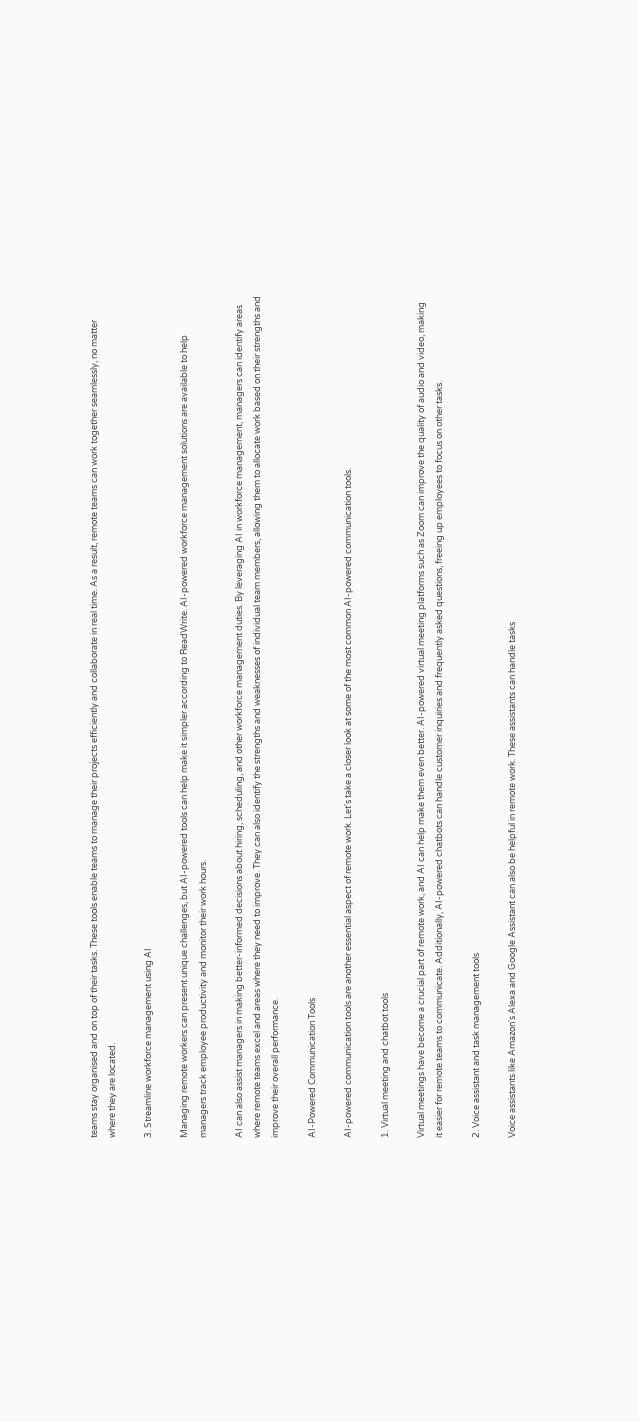teams stay organised and on top of their tasks. These tools enable teams to manage their projects efficiently and collaborate in real time. As a result, remote teams can work together seamlessly, no matter where they are located.

3. Streamline workforce management using AI

Managing remote workers can present unique challenges, but AI-powered tools can help make it simpler according to ReadWrite. AI-powered workforce management solutions are available to help managers track employee productivity and monitor their work hours.

AI can also assist managers in making better-informed decisions about hiring, scheduling, and other workforce management duties. By leveraging AI in workforce management, managers can identify areas where remote teams excel and areas where they need to improve. They can also identify the strengths and weaknesses of individual team members, allowing them to allocate work based on their strengths and improve their overall performance.

AI-Powered Communication Tools

AI-powered communication tools are another essential aspect of remote work. Let's take a closer look at some of the most common AI-powered communication tools.

1. Virtual meeting and chatbot tools

Virtual meetings have become a crucial part of remote work, and AI can help make them even better. AI-powered virtual meeting platforms such as Zoom can improve the quality of audio and video, making it easier for remote teams to communicate. Additionally, AI-powered chatbots can handle customer inquiries and frequently asked questions, freeing up employees to focus on other tasks.

2. Voice assistant and task management tools

Voice assistants like Amazon's Alexa and Google Assistant can also be helpful in remote work. These assistants can handle tasks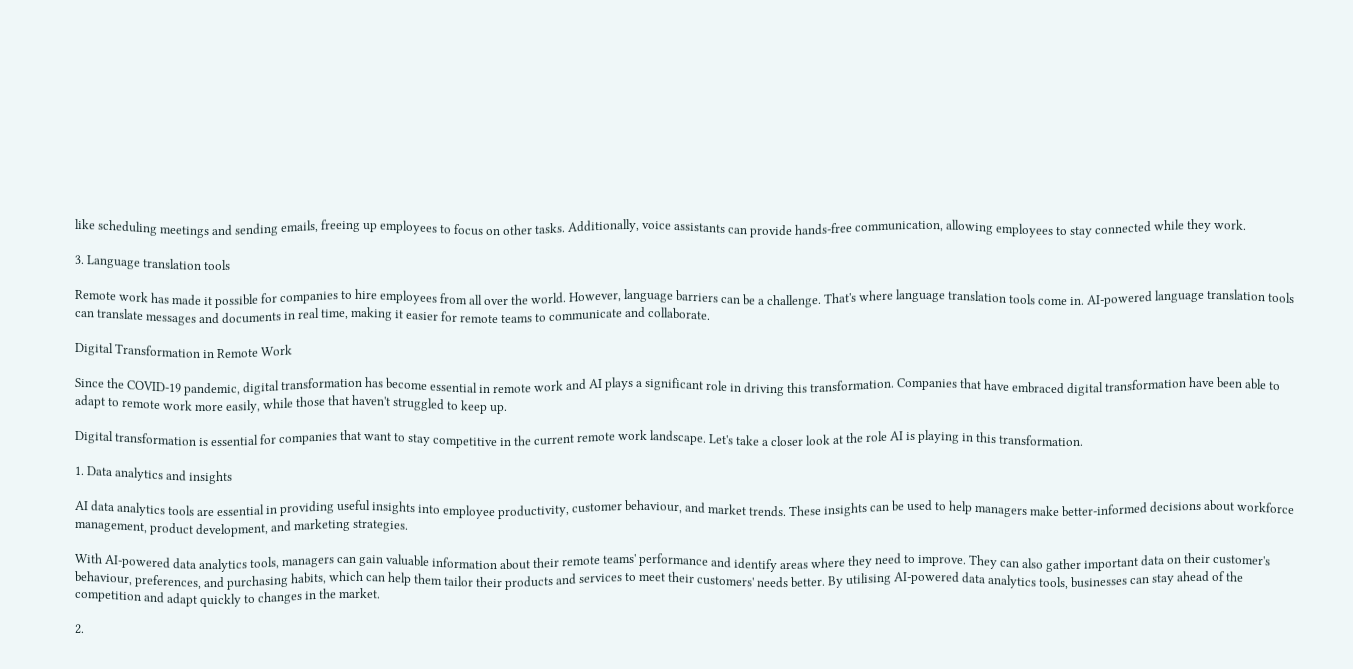like scheduling meetings and sending emails, freeing up employees to focus on other tasks. Additionally, voice assistants can provide hands-free communication, allowing employees to stay connected while they work.

3. Language translation tools

Remote work has made it possible for companies to hire employees from all over the world. However, language barriers can be a challenge. That's where language translation tools come in. AI-powered language translation tools can translate messages and documents in real time, making it easier for remote teams to communicate and collaborate.

Digital Transformation in Remote Work

Since the COVID-19 pandemic, digital transformation has become essential in remote work and AI plays a significant role in driving this transformation. Companies that have embraced digital transformation have been able to adapt to remote work more easily, while those that haven't struggled to keep up.

Digital transformation is essential for companies that want to stay competitive in the current remote work landscape. Let's take a closer look at the role AI is playing in this transformation.

1. Data analytics and insights

AI data analytics tools are essential in providing useful insights into employee productivity, customer behaviour, and market trends. These insights can be used to help managers make better-informed decisions about workforce management, product development, and marketing strategies.

With AI-powered data analytics tools, managers can gain valuable information about their remote teams' performance and identify areas where they need to improve. They can also gather important data on their customer's behaviour, preferences, and purchasing habits, which can help them tailor their products and services to meet their customers' needs better. By utilising AI-powered data analytics tools, businesses can stay ahead of the competition and adapt quickly to changes in the market.

2.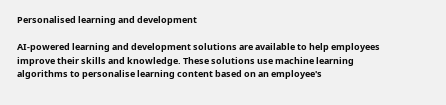Personalised learning and development

AI-powered learning and development solutions are available to help employees improve their skills and knowledge. These solutions use machine learning algorithms to personalise learning content based on an employee's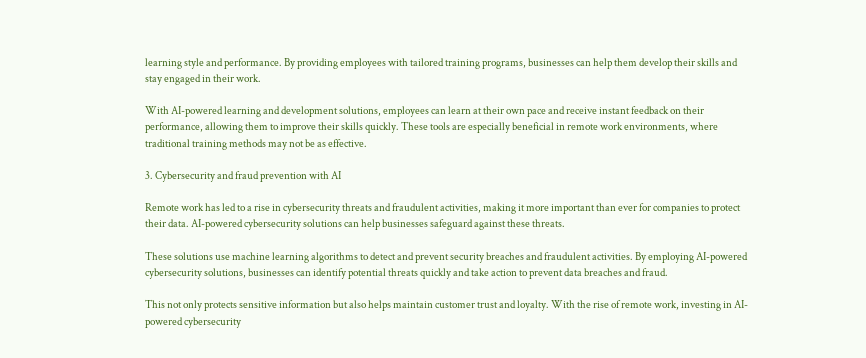learning style and performance. By providing employees with tailored training programs, businesses can help them develop their skills and stay engaged in their work.

With AI-powered learning and development solutions, employees can learn at their own pace and receive instant feedback on their performance, allowing them to improve their skills quickly. These tools are especially beneficial in remote work environments, where traditional training methods may not be as effective.

3. Cybersecurity and fraud prevention with AI

Remote work has led to a rise in cybersecurity threats and fraudulent activities, making it more important than ever for companies to protect their data. AI-powered cybersecurity solutions can help businesses safeguard against these threats.

These solutions use machine learning algorithms to detect and prevent security breaches and fraudulent activities. By employing AI-powered cybersecurity solutions, businesses can identify potential threats quickly and take action to prevent data breaches and fraud.

This not only protects sensitive information but also helps maintain customer trust and loyalty. With the rise of remote work, investing in AI-powered cybersecurity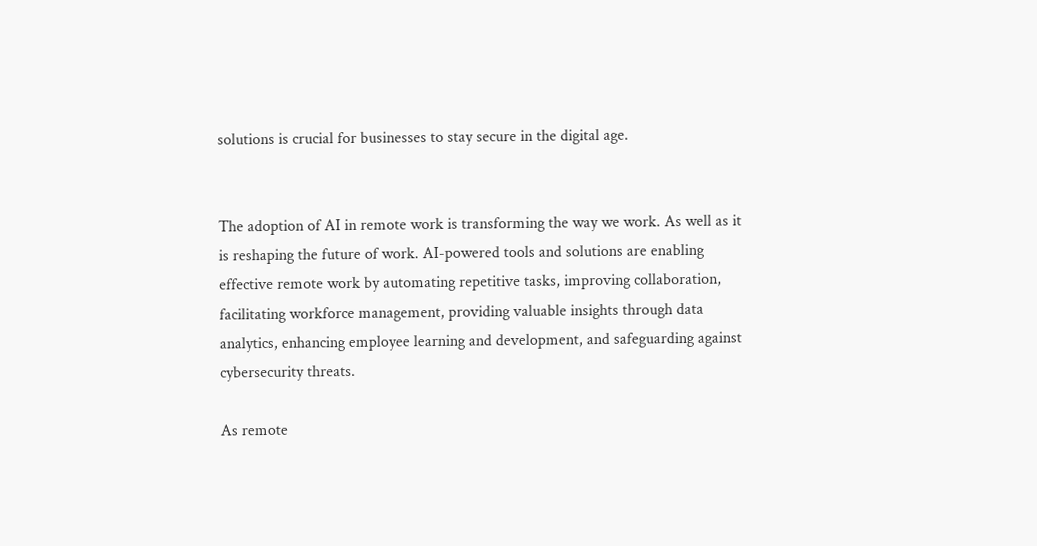solutions is crucial for businesses to stay secure in the digital age.


The adoption of AI in remote work is transforming the way we work. As well as it is reshaping the future of work. AI-powered tools and solutions are enabling effective remote work by automating repetitive tasks, improving collaboration, facilitating workforce management, providing valuable insights through data analytics, enhancing employee learning and development, and safeguarding against cybersecurity threats.

As remote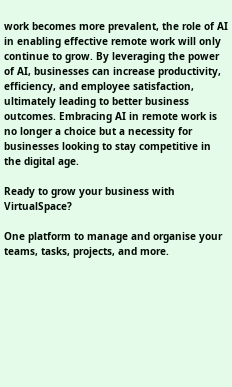work becomes more prevalent, the role of AI in enabling effective remote work will only continue to grow. By leveraging the power of AI, businesses can increase productivity, efficiency, and employee satisfaction, ultimately leading to better business outcomes. Embracing AI in remote work is no longer a choice but a necessity for businesses looking to stay competitive in the digital age.

Ready to grow your business with VirtualSpace?

One platform to manage and organise your teams, tasks, projects, and more.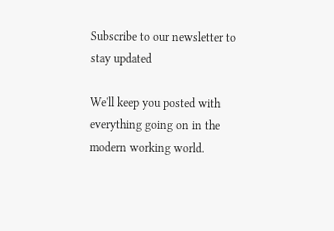Subscribe to our newsletter to stay updated

We'll keep you posted with everything going on in the modern working world.